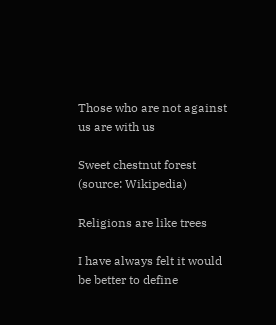Those who are not against us are with us

Sweet chestnut forest (source: Wikipedia)

Religions are like trees

I have always felt it would be better to define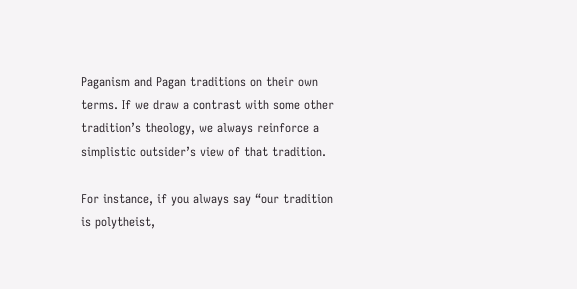Paganism and Pagan traditions on their own terms. If we draw a contrast with some other tradition’s theology, we always reinforce a simplistic outsider’s view of that tradition.

For instance, if you always say “our tradition is polytheist,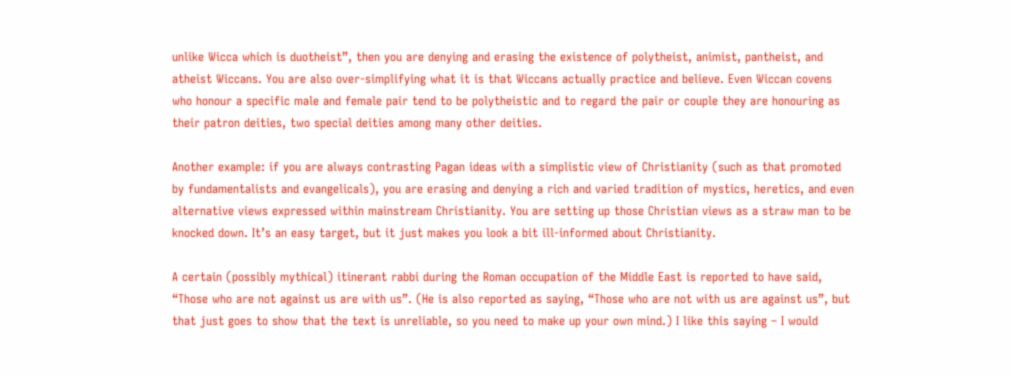unlike Wicca which is duotheist”, then you are denying and erasing the existence of polytheist, animist, pantheist, and atheist Wiccans. You are also over-simplifying what it is that Wiccans actually practice and believe. Even Wiccan covens who honour a specific male and female pair tend to be polytheistic and to regard the pair or couple they are honouring as their patron deities, two special deities among many other deities.

Another example: if you are always contrasting Pagan ideas with a simplistic view of Christianity (such as that promoted by fundamentalists and evangelicals), you are erasing and denying a rich and varied tradition of mystics, heretics, and even alternative views expressed within mainstream Christianity. You are setting up those Christian views as a straw man to be knocked down. It’s an easy target, but it just makes you look a bit ill-informed about Christianity.

A certain (possibly mythical) itinerant rabbi during the Roman occupation of the Middle East is reported to have said, “Those who are not against us are with us”. (He is also reported as saying, “Those who are not with us are against us”, but that just goes to show that the text is unreliable, so you need to make up your own mind.) I like this saying – I would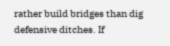rather build bridges than dig defensive ditches. If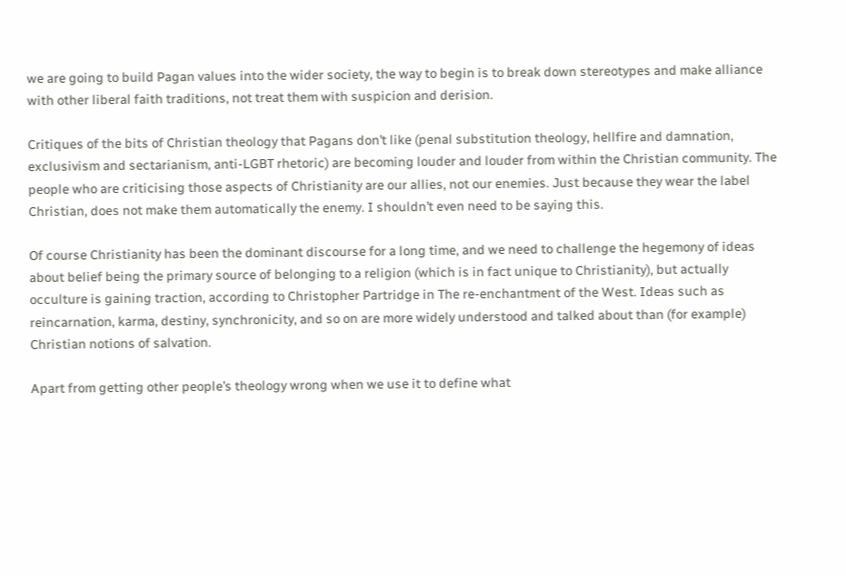we are going to build Pagan values into the wider society, the way to begin is to break down stereotypes and make alliance with other liberal faith traditions, not treat them with suspicion and derision.

Critiques of the bits of Christian theology that Pagans don’t like (penal substitution theology, hellfire and damnation, exclusivism and sectarianism, anti-LGBT rhetoric) are becoming louder and louder from within the Christian community. The people who are criticising those aspects of Christianity are our allies, not our enemies. Just because they wear the label Christian, does not make them automatically the enemy. I shouldn’t even need to be saying this.

Of course Christianity has been the dominant discourse for a long time, and we need to challenge the hegemony of ideas about belief being the primary source of belonging to a religion (which is in fact unique to Christianity), but actually occulture is gaining traction, according to Christopher Partridge in The re-enchantment of the West. Ideas such as reincarnation, karma, destiny, synchronicity, and so on are more widely understood and talked about than (for example) Christian notions of salvation.

Apart from getting other people’s theology wrong when we use it to define what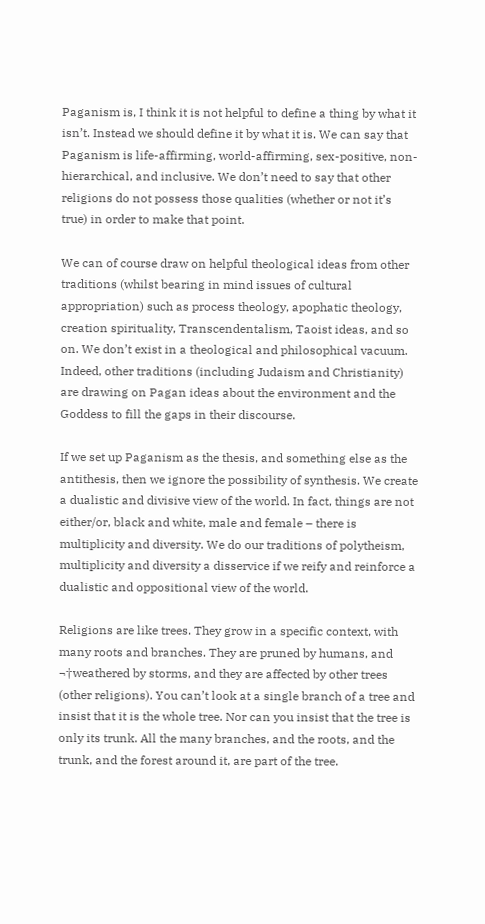Paganism is, I think it is not helpful to define a thing by what it isn’t. Instead we should define it by what it is. We can say that Paganism is life-affirming, world-affirming, sex-positive, non-hierarchical, and inclusive. We don’t need to say that other religions do not possess those qualities (whether or not it’s true) in order to make that point.

We can of course draw on helpful theological ideas from other traditions (whilst bearing in mind issues of cultural appropriation) such as process theology, apophatic theology, creation spirituality, Transcendentalism, Taoist ideas, and so on. We don’t exist in a theological and philosophical vacuum. Indeed, other traditions (including Judaism and Christianity) are drawing on Pagan ideas about the environment and the Goddess to fill the gaps in their discourse.

If we set up Paganism as the thesis, and something else as the antithesis, then we ignore the possibility of synthesis. We create a dualistic and divisive view of the world. In fact, things are not either/or, black and white, male and female – there is multiplicity and diversity. We do our traditions of polytheism, multiplicity and diversity a disservice if we reify and reinforce a dualistic and oppositional view of the world.

Religions are like trees. They grow in a specific context, with many roots and branches. They are pruned by humans, and ¬†weathered by storms, and they are affected by other trees (other religions). You can’t look at a single branch of a tree and insist that it is the whole tree. Nor can you insist that the tree is only its trunk. All the many branches, and the roots, and the trunk, and the forest around it, are part of the tree.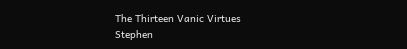The Thirteen Vanic Virtues
Stephen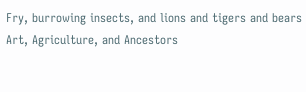Fry, burrowing insects, and lions and tigers and bears
Art, Agriculture, and Ancestors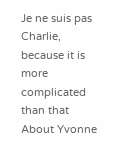Je ne suis pas Charlie, because it is more complicated than that
About Yvonne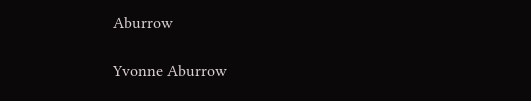Aburrow

Yvonne Aburrow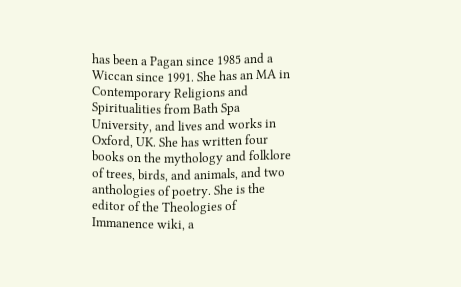has been a Pagan since 1985 and a Wiccan since 1991. She has an MA in Contemporary Religions and Spiritualities from Bath Spa University, and lives and works in Oxford, UK. She has written four books on the mythology and folklore of trees, birds, and animals, and two anthologies of poetry. She is the editor of the Theologies of Immanence wiki, a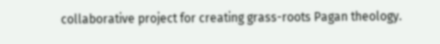collaborative project for creating grass-roots Pagan theology.